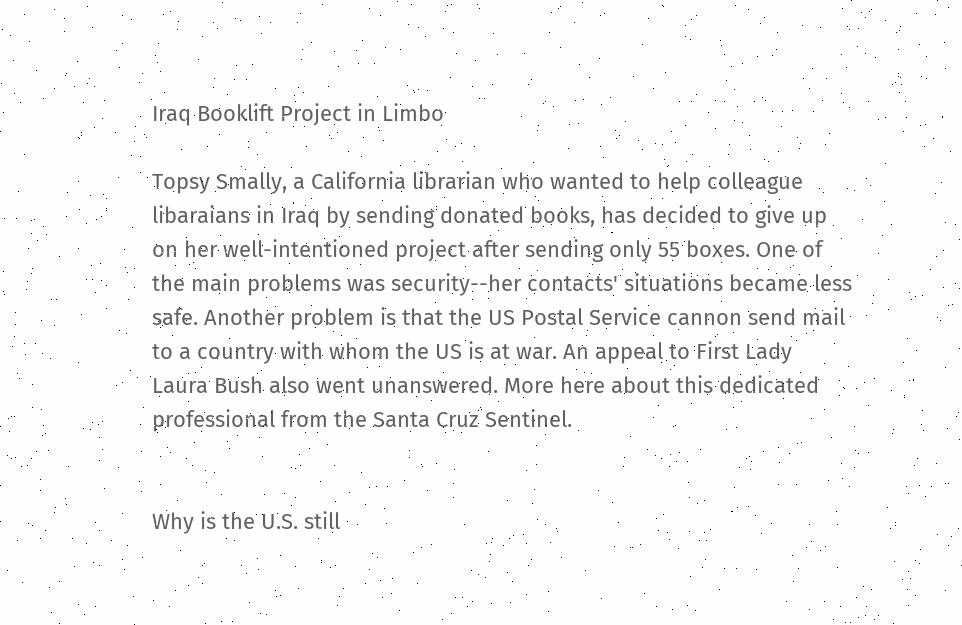Iraq Booklift Project in Limbo

Topsy Smally, a California librarian who wanted to help colleague libaraians in Iraq by sending donated books, has decided to give up on her well-intentioned project after sending only 55 boxes. One of the main problems was security--her contacts' situations became less safe. Another problem is that the US Postal Service cannon send mail to a country with whom the US is at war. An appeal to First Lady Laura Bush also went unanswered. More here about this dedicated professional from the Santa Cruz Sentinel.


Why is the U.S. still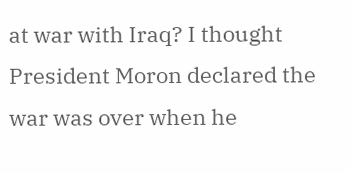at war with Iraq? I thought President Moron declared the war was over when he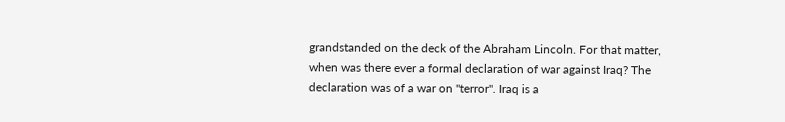grandstanded on the deck of the Abraham Lincoln. For that matter, when was there ever a formal declaration of war against Iraq? The declaration was of a war on "terror". Iraq is a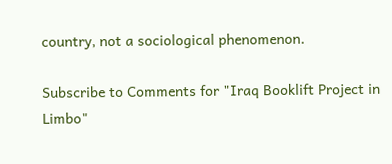country, not a sociological phenomenon.

Subscribe to Comments for "Iraq Booklift Project in Limbo"